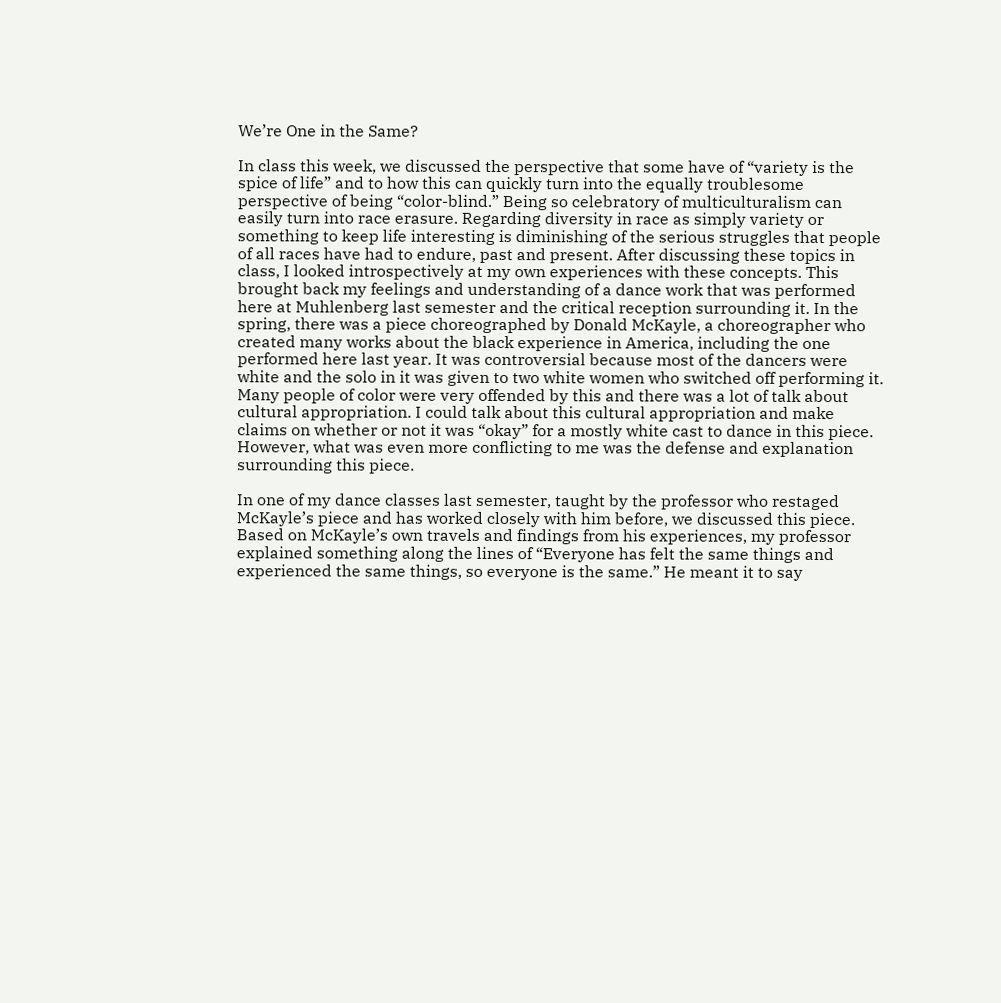We’re One in the Same?

In class this week, we discussed the perspective that some have of “variety is the spice of life” and to how this can quickly turn into the equally troublesome perspective of being “color-blind.” Being so celebratory of multiculturalism can easily turn into race erasure. Regarding diversity in race as simply variety or something to keep life interesting is diminishing of the serious struggles that people of all races have had to endure, past and present. After discussing these topics in class, I looked introspectively at my own experiences with these concepts. This brought back my feelings and understanding of a dance work that was performed here at Muhlenberg last semester and the critical reception surrounding it. In the spring, there was a piece choreographed by Donald McKayle, a choreographer who created many works about the black experience in America, including the one performed here last year. It was controversial because most of the dancers were white and the solo in it was given to two white women who switched off performing it. Many people of color were very offended by this and there was a lot of talk about cultural appropriation. I could talk about this cultural appropriation and make claims on whether or not it was “okay” for a mostly white cast to dance in this piece. However, what was even more conflicting to me was the defense and explanation surrounding this piece.

In one of my dance classes last semester, taught by the professor who restaged McKayle’s piece and has worked closely with him before, we discussed this piece. Based on McKayle’s own travels and findings from his experiences, my professor explained something along the lines of “Everyone has felt the same things and experienced the same things, so everyone is the same.” He meant it to say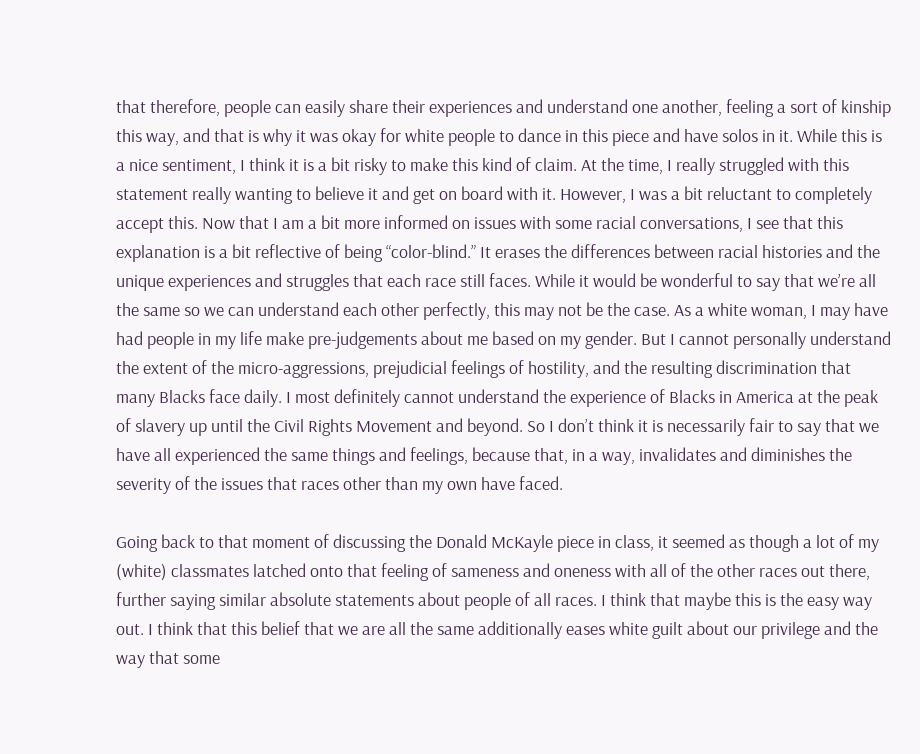that therefore, people can easily share their experiences and understand one another, feeling a sort of kinship this way, and that is why it was okay for white people to dance in this piece and have solos in it. While this is a nice sentiment, I think it is a bit risky to make this kind of claim. At the time, I really struggled with this statement really wanting to believe it and get on board with it. However, I was a bit reluctant to completely accept this. Now that I am a bit more informed on issues with some racial conversations, I see that this explanation is a bit reflective of being “color-blind.” It erases the differences between racial histories and the unique experiences and struggles that each race still faces. While it would be wonderful to say that we’re all the same so we can understand each other perfectly, this may not be the case. As a white woman, I may have had people in my life make pre-judgements about me based on my gender. But I cannot personally understand the extent of the micro-aggressions, prejudicial feelings of hostility, and the resulting discrimination that many Blacks face daily. I most definitely cannot understand the experience of Blacks in America at the peak of slavery up until the Civil Rights Movement and beyond. So I don’t think it is necessarily fair to say that we have all experienced the same things and feelings, because that, in a way, invalidates and diminishes the severity of the issues that races other than my own have faced.

Going back to that moment of discussing the Donald McKayle piece in class, it seemed as though a lot of my (white) classmates latched onto that feeling of sameness and oneness with all of the other races out there, further saying similar absolute statements about people of all races. I think that maybe this is the easy way out. I think that this belief that we are all the same additionally eases white guilt about our privilege and the way that some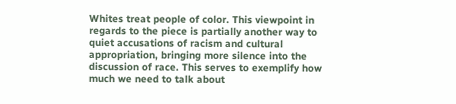Whites treat people of color. This viewpoint in regards to the piece is partially another way to quiet accusations of racism and cultural appropriation, bringing more silence into the discussion of race. This serves to exemplify how much we need to talk about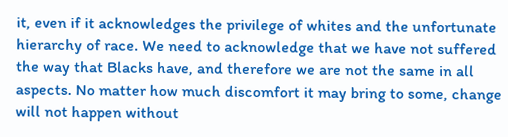it, even if it acknowledges the privilege of whites and the unfortunate hierarchy of race. We need to acknowledge that we have not suffered the way that Blacks have, and therefore we are not the same in all aspects. No matter how much discomfort it may bring to some, change will not happen without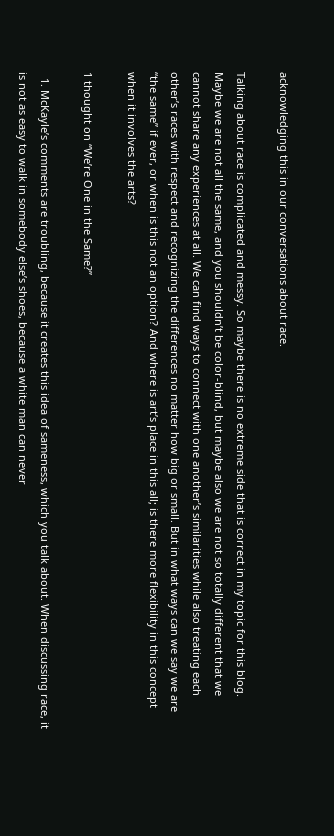acknowledging this in our conversations about race.

Talking about race is complicated and messy. So maybe there is no extreme side that is correct in my topic for this blog. Maybe we are not all the same, and you shouldn’t be color-blind, but maybe also we are not so totally different that we cannot share any experiences at all. We can find ways to connect with one another’s similarities while also treating each other’s races with respect and recognizing the differences no matter how big or small. But in what ways can we say we are “the same” if ever, or when is this not an option? And where is art’s place in this all; is there more flexibility in this concept when it involves the arts?

1 thought on “We’re One in the Same?”

  1. McKayle’s comments are troubling, because it creates this idea of sameness, which you talk about. When discussing race, it is not as easy to walk in somebody else’s shoes, because a white man can never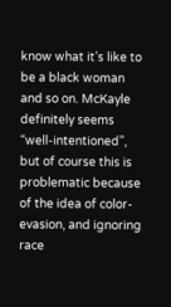know what it’s like to be a black woman and so on. McKayle definitely seems “well-intentioned”, but of course this is problematic because of the idea of color-evasion, and ignoring race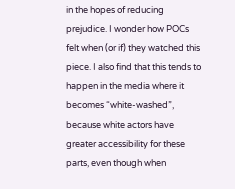in the hopes of reducing prejudice. I wonder how POCs felt when (or if) they watched this piece. I also find that this tends to happen in the media where it becomes “white-washed”, because white actors have greater accessibility for these parts, even though when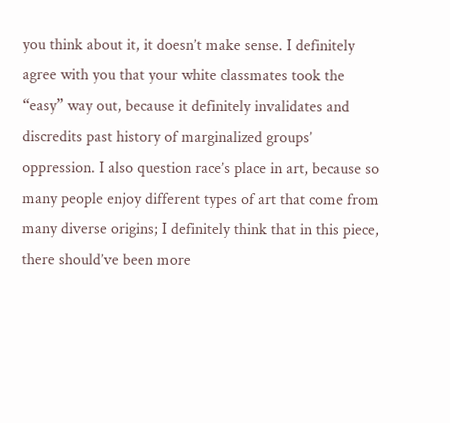you think about it, it doesn’t make sense. I definitely agree with you that your white classmates took the “easy” way out, because it definitely invalidates and discredits past history of marginalized groups’ oppression. I also question race’s place in art, because so many people enjoy different types of art that come from many diverse origins; I definitely think that in this piece, there should’ve been more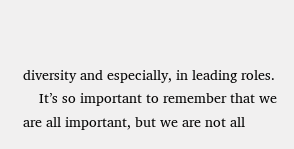diversity and especially, in leading roles.
    It’s so important to remember that we are all important, but we are not all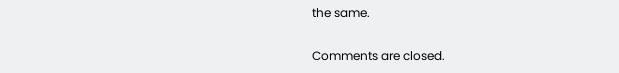the same.

Comments are closed.